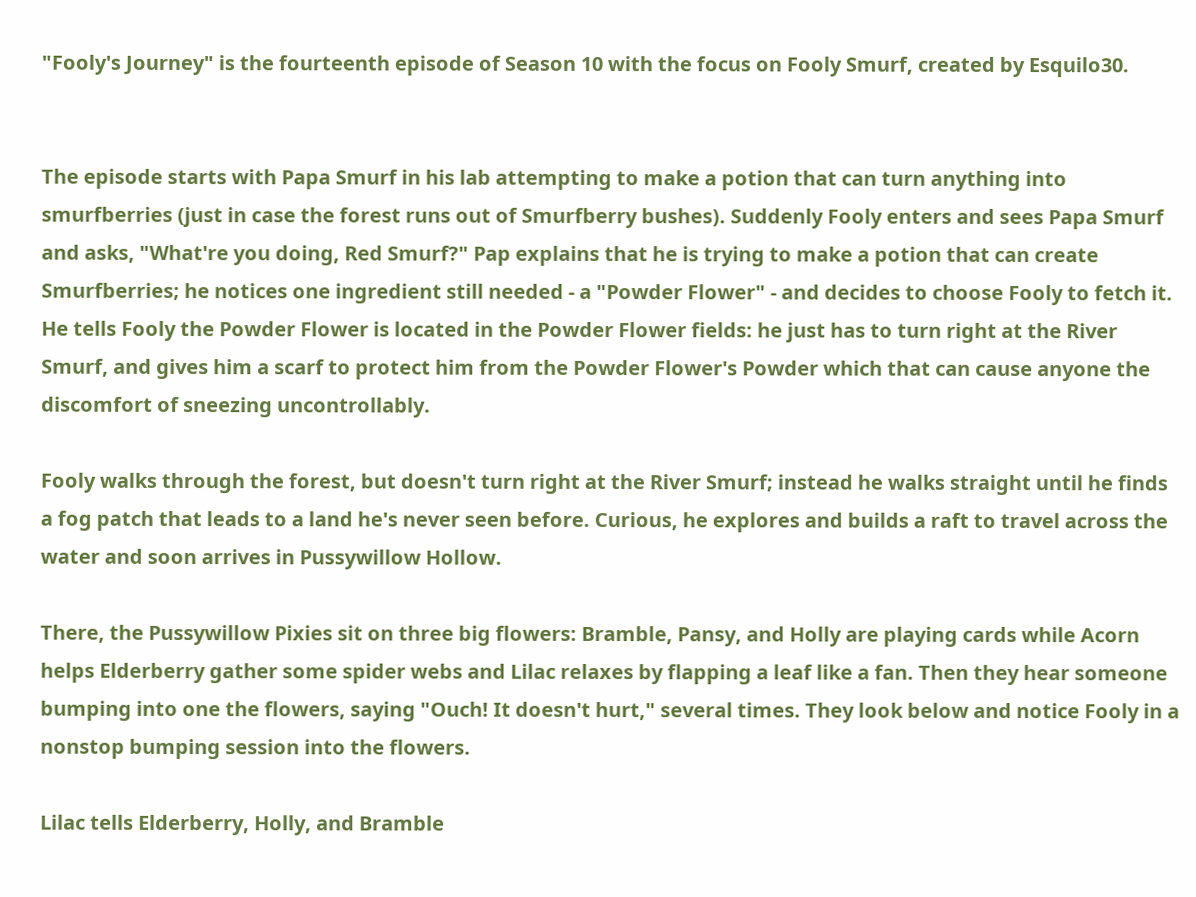"Fooly's Journey" is the fourteenth episode of Season 10 with the focus on Fooly Smurf, created by Esquilo30.


The episode starts with Papa Smurf in his lab attempting to make a potion that can turn anything into smurfberries (just in case the forest runs out of Smurfberry bushes). Suddenly Fooly enters and sees Papa Smurf and asks, "What're you doing, Red Smurf?" Pap explains that he is trying to make a potion that can create Smurfberries; he notices one ingredient still needed - a "Powder Flower" - and decides to choose Fooly to fetch it. He tells Fooly the Powder Flower is located in the Powder Flower fields: he just has to turn right at the River Smurf, and gives him a scarf to protect him from the Powder Flower's Powder which that can cause anyone the discomfort of sneezing uncontrollably.

Fooly walks through the forest, but doesn't turn right at the River Smurf; instead he walks straight until he finds a fog patch that leads to a land he's never seen before. Curious, he explores and builds a raft to travel across the water and soon arrives in Pussywillow Hollow.

There, the Pussywillow Pixies sit on three big flowers: Bramble, Pansy, and Holly are playing cards while Acorn helps Elderberry gather some spider webs and Lilac relaxes by flapping a leaf like a fan. Then they hear someone bumping into one the flowers, saying "Ouch! It doesn't hurt," several times. They look below and notice Fooly in a nonstop bumping session into the flowers.

Lilac tells Elderberry, Holly, and Bramble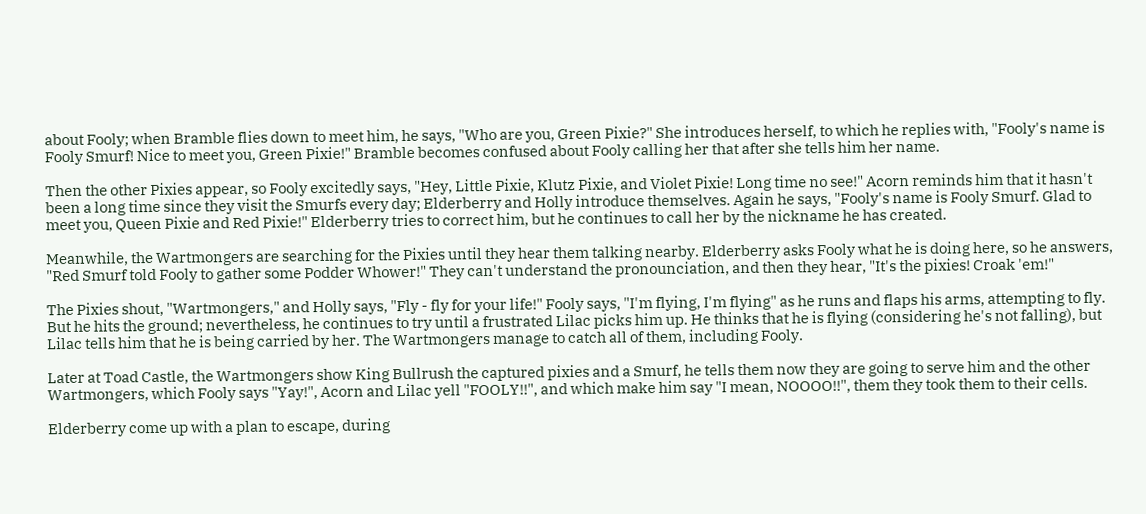about Fooly; when Bramble flies down to meet him, he says, "Who are you, Green Pixie?" She introduces herself, to which he replies with, "Fooly's name is Fooly Smurf! Nice to meet you, Green Pixie!" Bramble becomes confused about Fooly calling her that after she tells him her name.

Then the other Pixies appear, so Fooly excitedly says, "Hey, Little Pixie, Klutz Pixie, and Violet Pixie! Long time no see!" Acorn reminds him that it hasn't been a long time since they visit the Smurfs every day; Elderberry and Holly introduce themselves. Again he says, "Fooly's name is Fooly Smurf. Glad to meet you, Queen Pixie and Red Pixie!" Elderberry tries to correct him, but he continues to call her by the nickname he has created.

Meanwhile, the Wartmongers are searching for the Pixies until they hear them talking nearby. Elderberry asks Fooly what he is doing here, so he answers, "Red Smurf told Fooly to gather some Podder Whower!" They can't understand the pronounciation, and then they hear, "It's the pixies! Croak 'em!"

The Pixies shout, "Wartmongers," and Holly says, "Fly - fly for your life!" Fooly says, "I'm flying, I'm flying" as he runs and flaps his arms, attempting to fly. But he hits the ground; nevertheless, he continues to try until a frustrated Lilac picks him up. He thinks that he is flying (considering he's not falling), but Lilac tells him that he is being carried by her. The Wartmongers manage to catch all of them, including Fooly.

Later at Toad Castle, the Wartmongers show King Bullrush the captured pixies and a Smurf, he tells them now they are going to serve him and the other Wartmongers, which Fooly says "Yay!", Acorn and Lilac yell "FOOLY!!", and which make him say "I mean, NOOOO!!", them they took them to their cells.

Elderberry come up with a plan to escape, during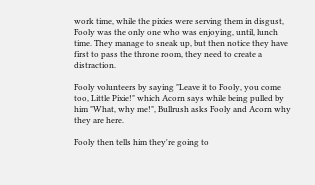work time, while the pixies were serving them in disgust, Fooly was the only one who was enjoying, until, lunch time. They manage to sneak up, but then notice they have first to pass the throne room, they need to create a distraction.

Fooly volunteers by saying "Leave it to Fooly, you come too, Little Pixie!" which Acorn says while being pulled by him "What, why me!", Bullrush asks Fooly and Acorn why they are here.

Fooly then tells him they're going to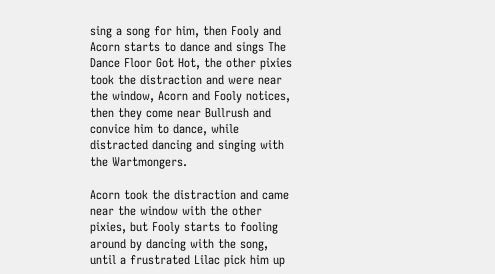sing a song for him, then Fooly and Acorn starts to dance and sings The Dance Floor Got Hot, the other pixies took the distraction and were near the window, Acorn and Fooly notices, then they come near Bullrush and convice him to dance, while distracted dancing and singing with the Wartmongers.

Acorn took the distraction and came near the window with the other pixies, but Fooly starts to fooling around by dancing with the song, until a frustrated Lilac pick him up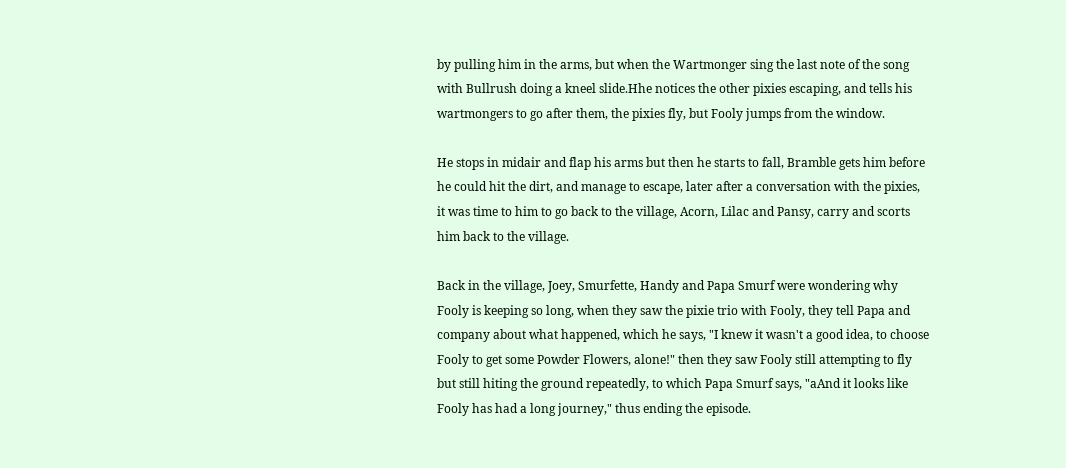by pulling him in the arms, but when the Wartmonger sing the last note of the song with Bullrush doing a kneel slide.Hhe notices the other pixies escaping, and tells his wartmongers to go after them, the pixies fly, but Fooly jumps from the window.

He stops in midair and flap his arms but then he starts to fall, Bramble gets him before he could hit the dirt, and manage to escape, later after a conversation with the pixies, it was time to him to go back to the village, Acorn, Lilac and Pansy, carry and scorts him back to the village.

Back in the village, Joey, Smurfette, Handy and Papa Smurf were wondering why Fooly is keeping so long, when they saw the pixie trio with Fooly, they tell Papa and company about what happened, which he says, "I knew it wasn't a good idea, to choose Fooly to get some Powder Flowers, alone!" then they saw Fooly still attempting to fly but still hiting the ground repeatedly, to which Papa Smurf says, "aAnd it looks like Fooly has had a long journey," thus ending the episode.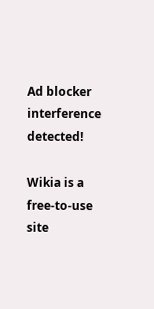Ad blocker interference detected!

Wikia is a free-to-use site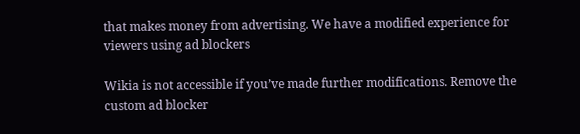that makes money from advertising. We have a modified experience for viewers using ad blockers

Wikia is not accessible if you’ve made further modifications. Remove the custom ad blocker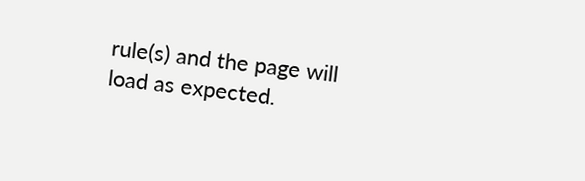rule(s) and the page will load as expected.